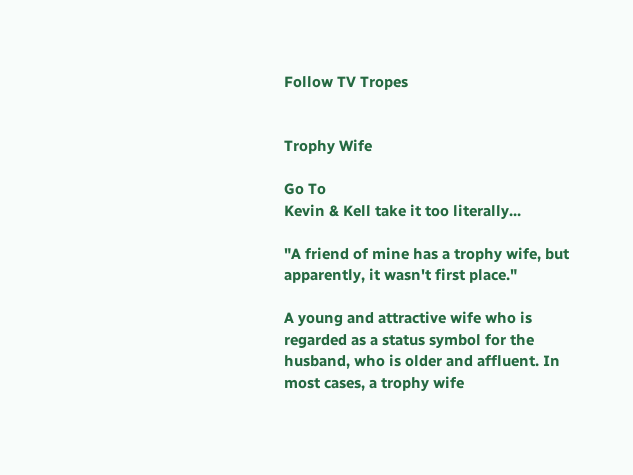Follow TV Tropes


Trophy Wife

Go To
Kevin & Kell take it too literally...

"A friend of mine has a trophy wife, but apparently, it wasn't first place."

A young and attractive wife who is regarded as a status symbol for the husband, who is older and affluent. In most cases, a trophy wife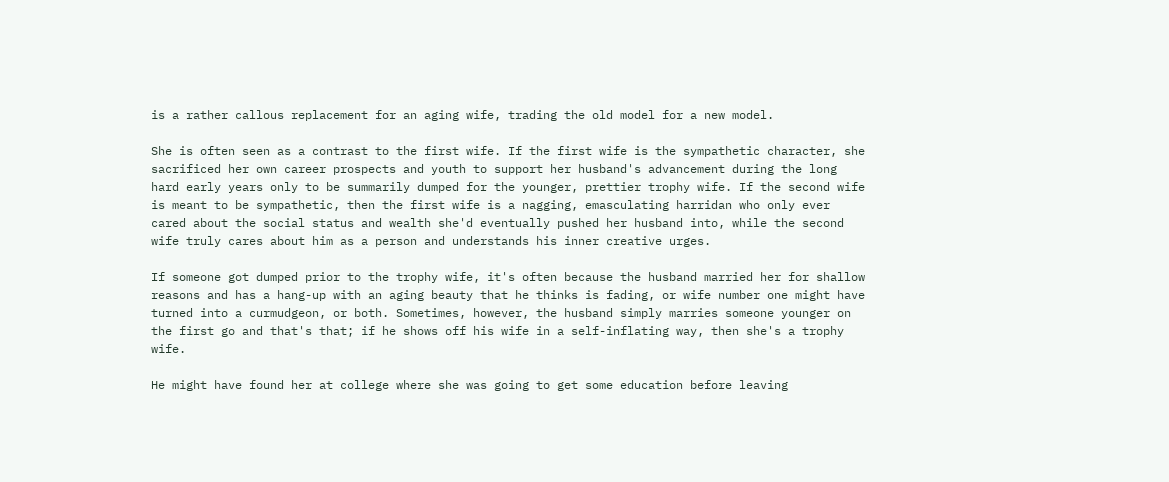is a rather callous replacement for an aging wife, trading the old model for a new model.

She is often seen as a contrast to the first wife. If the first wife is the sympathetic character, she sacrificed her own career prospects and youth to support her husband's advancement during the long hard early years only to be summarily dumped for the younger, prettier trophy wife. If the second wife is meant to be sympathetic, then the first wife is a nagging, emasculating harridan who only ever cared about the social status and wealth she'd eventually pushed her husband into, while the second wife truly cares about him as a person and understands his inner creative urges.

If someone got dumped prior to the trophy wife, it's often because the husband married her for shallow reasons and has a hang-up with an aging beauty that he thinks is fading, or wife number one might have turned into a curmudgeon, or both. Sometimes, however, the husband simply marries someone younger on the first go and that's that; if he shows off his wife in a self-inflating way, then she's a trophy wife.

He might have found her at college where she was going to get some education before leaving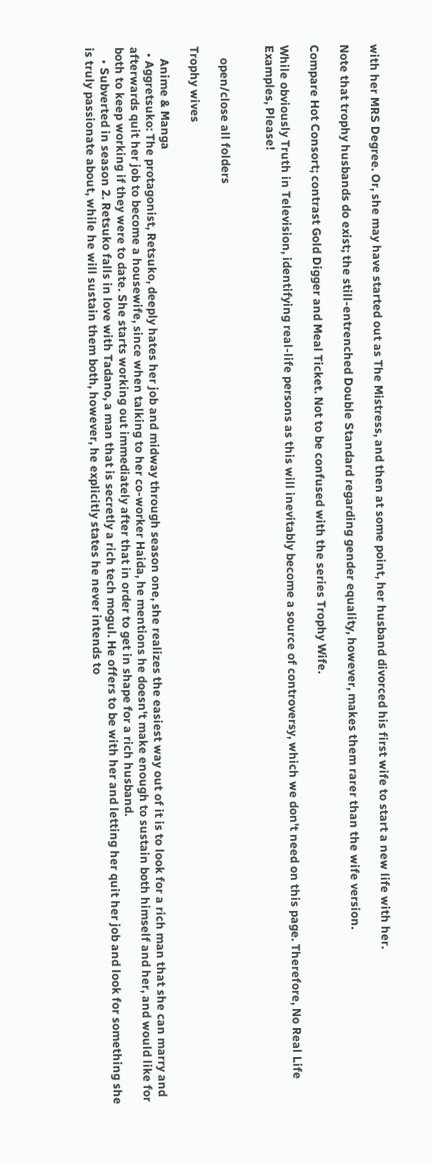with her MRS Degree. Or, she may have started out as The Mistress, and then at some point, her husband divorced his first wife to start a new life with her.

Note that trophy husbands do exist; the still-entrenched Double Standard regarding gender equality, however, makes them rarer than the wife version.

Compare Hot Consort; contrast Gold Digger and Meal Ticket. Not to be confused with the series Trophy Wife.

While obviously Truth in Television, identifying real-life persons as this will inevitably become a source of controversy, which we don't need on this page. Therefore, No Real Life Examples, Please!


    open/close all folders

Trophy wives

    Anime & Manga
  • Aggretsuko: The protagonist, Retsuko, deeply hates her job and midway through season one, she realizes the easiest way out of it is to look for a rich man that she can marry and afterwards quit her job to become a housewife, since when talking to her co-worker Haida, he mentions he doesn't make enough to sustain both himself and her, and would like for both to keep working if they were to date. She starts working out immediately after that in order to get in shape for a rich husband.
    • Subverted in season 2. Retsuko falls in love with Tadano, a man that is secretly a rich tech mogul. He offers to be with her and letting her quit her job and look for something she is truly passionate about, while he will sustain them both, however, he explicitly states he never intends to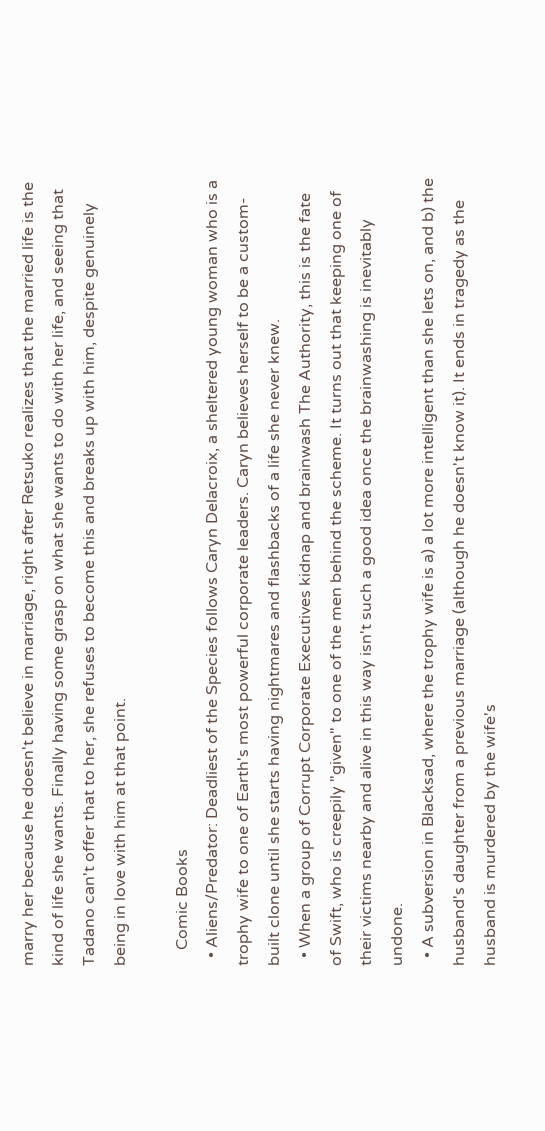marry her because he doesn't believe in marriage, right after Retsuko realizes that the married life is the kind of life she wants. Finally having some grasp on what she wants to do with her life, and seeing that Tadano can't offer that to her, she refuses to become this and breaks up with him, despite genuinely being in love with him at that point.

    Comic Books
  • Aliens/Predator: Deadliest of the Species follows Caryn Delacroix, a sheltered young woman who is a trophy wife to one of Earth's most powerful corporate leaders. Caryn believes herself to be a custom-built clone until she starts having nightmares and flashbacks of a life she never knew.
  • When a group of Corrupt Corporate Executives kidnap and brainwash The Authority, this is the fate of Swift, who is creepily "given" to one of the men behind the scheme. It turns out that keeping one of their victims nearby and alive in this way isn't such a good idea once the brainwashing is inevitably undone.
  • A subversion in Blacksad, where the trophy wife is a) a lot more intelligent than she lets on, and b) the husband's daughter from a previous marriage (although he doesn't know it). It ends in tragedy as the husband is murdered by the wife's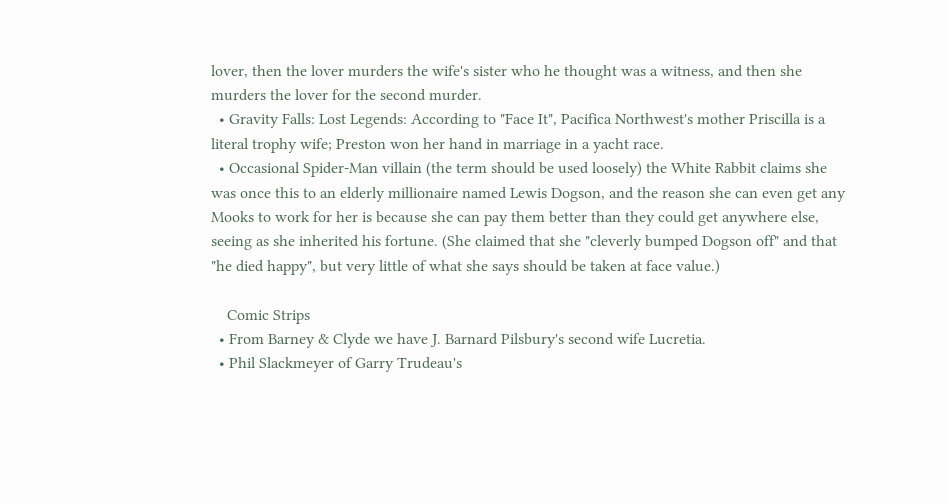lover, then the lover murders the wife's sister who he thought was a witness, and then she murders the lover for the second murder.
  • Gravity Falls: Lost Legends: According to "Face It", Pacifica Northwest's mother Priscilla is a literal trophy wife; Preston won her hand in marriage in a yacht race.
  • Occasional Spider-Man villain (the term should be used loosely) the White Rabbit claims she was once this to an elderly millionaire named Lewis Dogson, and the reason she can even get any Mooks to work for her is because she can pay them better than they could get anywhere else, seeing as she inherited his fortune. (She claimed that she "cleverly bumped Dogson off" and that "he died happy", but very little of what she says should be taken at face value.)

    Comic Strips
  • From Barney & Clyde we have J. Barnard Pilsbury's second wife Lucretia.
  • Phil Slackmeyer of Garry Trudeau's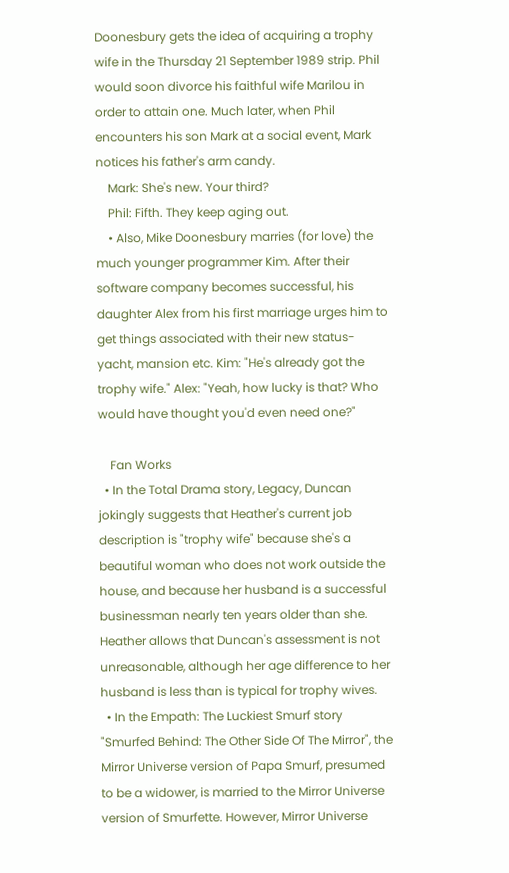Doonesbury gets the idea of acquiring a trophy wife in the Thursday 21 September 1989 strip. Phil would soon divorce his faithful wife Marilou in order to attain one. Much later, when Phil encounters his son Mark at a social event, Mark notices his father's arm candy.
    Mark: She's new. Your third?
    Phil: Fifth. They keep aging out.
    • Also, Mike Doonesbury marries (for love) the much younger programmer Kim. After their software company becomes successful, his daughter Alex from his first marriage urges him to get things associated with their new status-yacht, mansion etc. Kim: "He's already got the trophy wife." Alex: "Yeah, how lucky is that? Who would have thought you'd even need one?"

    Fan Works
  • In the Total Drama story, Legacy, Duncan jokingly suggests that Heather's current job description is "trophy wife" because she's a beautiful woman who does not work outside the house, and because her husband is a successful businessman nearly ten years older than she. Heather allows that Duncan's assessment is not unreasonable, although her age difference to her husband is less than is typical for trophy wives.
  • In the Empath: The Luckiest Smurf story "Smurfed Behind: The Other Side Of The Mirror", the Mirror Universe version of Papa Smurf, presumed to be a widower, is married to the Mirror Universe version of Smurfette. However, Mirror Universe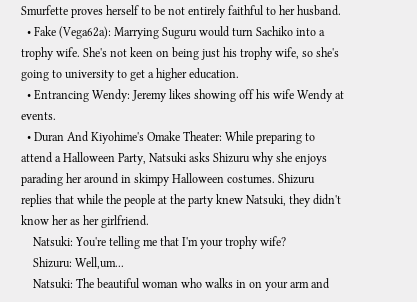Smurfette proves herself to be not entirely faithful to her husband.
  • Fake (Vega62a): Marrying Suguru would turn Sachiko into a trophy wife. She's not keen on being just his trophy wife, so she's going to university to get a higher education.
  • Entrancing Wendy: Jeremy likes showing off his wife Wendy at events.
  • Duran And Kiyohime's Omake Theater: While preparing to attend a Halloween Party, Natsuki asks Shizuru why she enjoys parading her around in skimpy Halloween costumes. Shizuru replies that while the people at the party knew Natsuki, they didn't know her as her girlfriend.
    Natsuki: You're telling me that I'm your trophy wife?
    Shizuru: Well,um...
    Natsuki: The beautiful woman who walks in on your arm and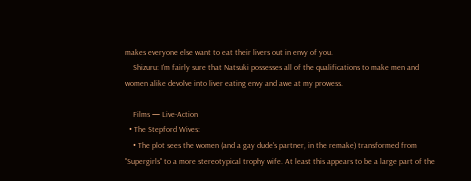makes everyone else want to eat their livers out in envy of you.
    Shizuru: I'm fairly sure that Natsuki possesses all of the qualifications to make men and women alike devolve into liver eating envy and awe at my prowess.

    Films — Live-Action
  • The Stepford Wives:
    • The plot sees the women (and a gay dude's partner, in the remake) transformed from "Supergirls" to a more stereotypical trophy wife. At least this appears to be a large part of the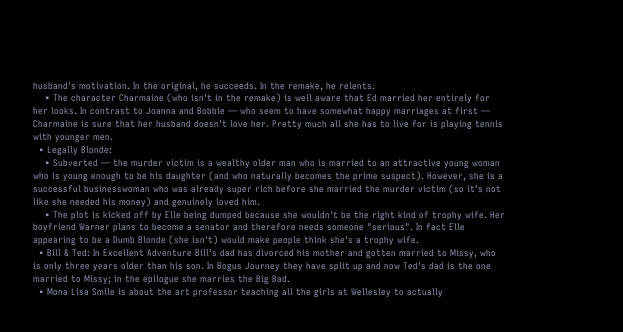husband's motivation. In the original, he succeeds. In the remake, he relents.
    • The character Charmaine (who isn't in the remake) is well aware that Ed married her entirely for her looks. In contrast to Joanna and Bobbie — who seem to have somewhat happy marriages at first — Charmaine is sure that her husband doesn't love her. Pretty much all she has to live for is playing tennis with younger men.
  • Legally Blonde:
    • Subverted — the murder victim is a wealthy older man who is married to an attractive young woman who is young enough to be his daughter (and who naturally becomes the prime suspect). However, she is a successful businesswoman who was already super rich before she married the murder victim (so it's not like she needed his money) and genuinely loved him.
    • The plot is kicked off by Elle being dumped because she wouldn't be the right kind of trophy wife. Her boyfriend Warner plans to become a senator and therefore needs someone "serious". In fact Elle appearing to be a Dumb Blonde (she isn't) would make people think she's a trophy wife.
  • Bill & Ted: In Excellent Adventure Bill's dad has divorced his mother and gotten married to Missy, who is only three years older than his son. In Bogus Journey they have split up and now Ted's dad is the one married to Missy; in the epilogue she marries the Big Bad.
  • Mona Lisa Smile is about the art professor teaching all the girls at Wellesley to actually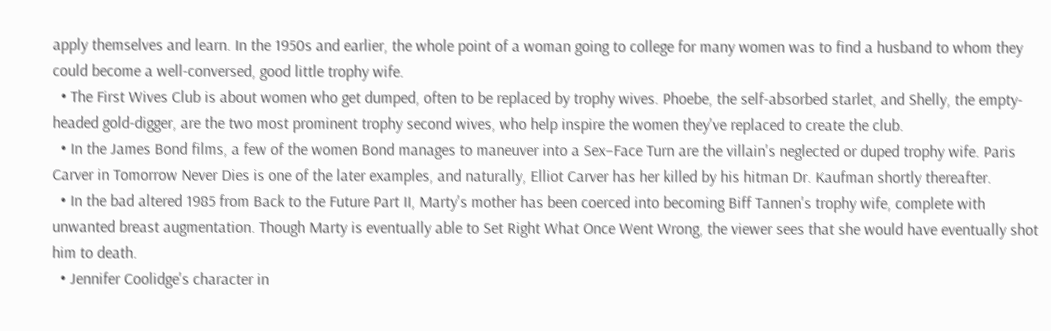apply themselves and learn. In the 1950s and earlier, the whole point of a woman going to college for many women was to find a husband to whom they could become a well-conversed, good little trophy wife.
  • The First Wives Club is about women who get dumped, often to be replaced by trophy wives. Phoebe, the self-absorbed starlet, and Shelly, the empty-headed gold-digger, are the two most prominent trophy second wives, who help inspire the women they've replaced to create the club.
  • In the James Bond films, a few of the women Bond manages to maneuver into a Sex–Face Turn are the villain's neglected or duped trophy wife. Paris Carver in Tomorrow Never Dies is one of the later examples, and naturally, Elliot Carver has her killed by his hitman Dr. Kaufman shortly thereafter.
  • In the bad altered 1985 from Back to the Future Part II, Marty's mother has been coerced into becoming Biff Tannen's trophy wife, complete with unwanted breast augmentation. Though Marty is eventually able to Set Right What Once Went Wrong, the viewer sees that she would have eventually shot him to death.
  • Jennifer Coolidge's character in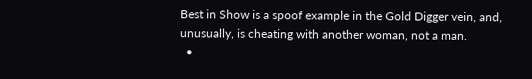Best in Show is a spoof example in the Gold Digger vein, and, unusually, is cheating with another woman, not a man.
  •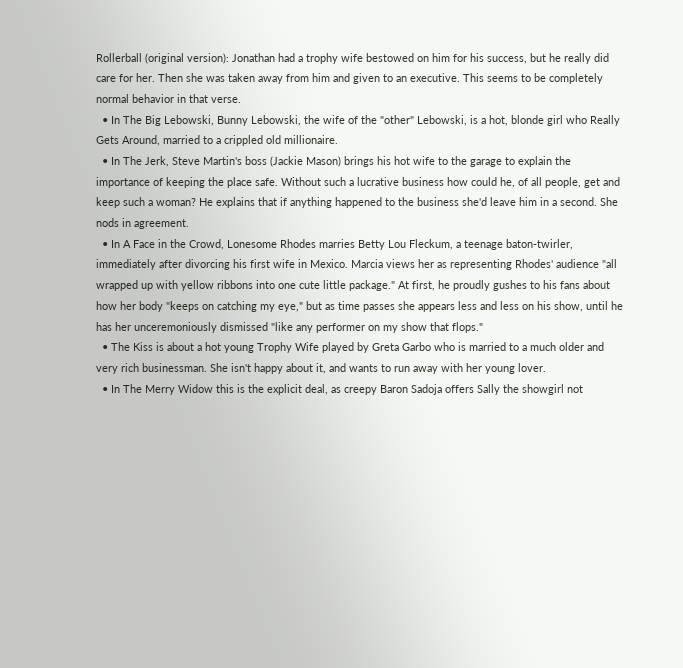Rollerball (original version): Jonathan had a trophy wife bestowed on him for his success, but he really did care for her. Then she was taken away from him and given to an executive. This seems to be completely normal behavior in that verse.
  • In The Big Lebowski, Bunny Lebowski, the wife of the "other" Lebowski, is a hot, blonde girl who Really Gets Around, married to a crippled old millionaire.
  • In The Jerk, Steve Martin's boss (Jackie Mason) brings his hot wife to the garage to explain the importance of keeping the place safe. Without such a lucrative business how could he, of all people, get and keep such a woman? He explains that if anything happened to the business she'd leave him in a second. She nods in agreement.
  • In A Face in the Crowd, Lonesome Rhodes marries Betty Lou Fleckum, a teenage baton-twirler, immediately after divorcing his first wife in Mexico. Marcia views her as representing Rhodes' audience "all wrapped up with yellow ribbons into one cute little package." At first, he proudly gushes to his fans about how her body "keeps on catching my eye," but as time passes she appears less and less on his show, until he has her unceremoniously dismissed "like any performer on my show that flops."
  • The Kiss is about a hot young Trophy Wife played by Greta Garbo who is married to a much older and very rich businessman. She isn't happy about it, and wants to run away with her young lover.
  • In The Merry Widow this is the explicit deal, as creepy Baron Sadoja offers Sally the showgirl not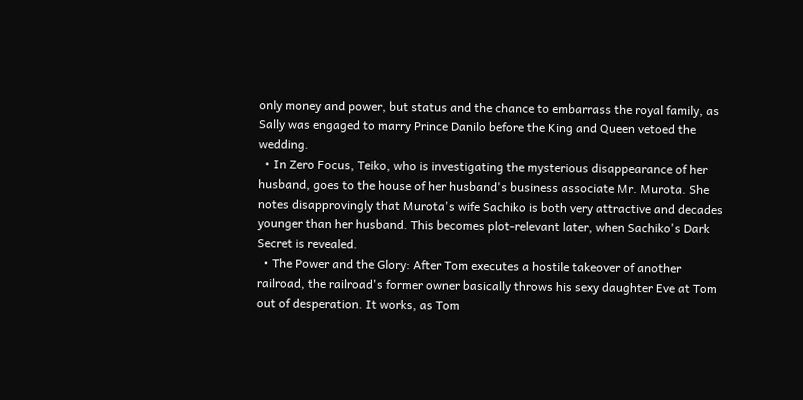only money and power, but status and the chance to embarrass the royal family, as Sally was engaged to marry Prince Danilo before the King and Queen vetoed the wedding.
  • In Zero Focus, Teiko, who is investigating the mysterious disappearance of her husband, goes to the house of her husband's business associate Mr. Murota. She notes disapprovingly that Murota's wife Sachiko is both very attractive and decades younger than her husband. This becomes plot-relevant later, when Sachiko's Dark Secret is revealed.
  • The Power and the Glory: After Tom executes a hostile takeover of another railroad, the railroad's former owner basically throws his sexy daughter Eve at Tom out of desperation. It works, as Tom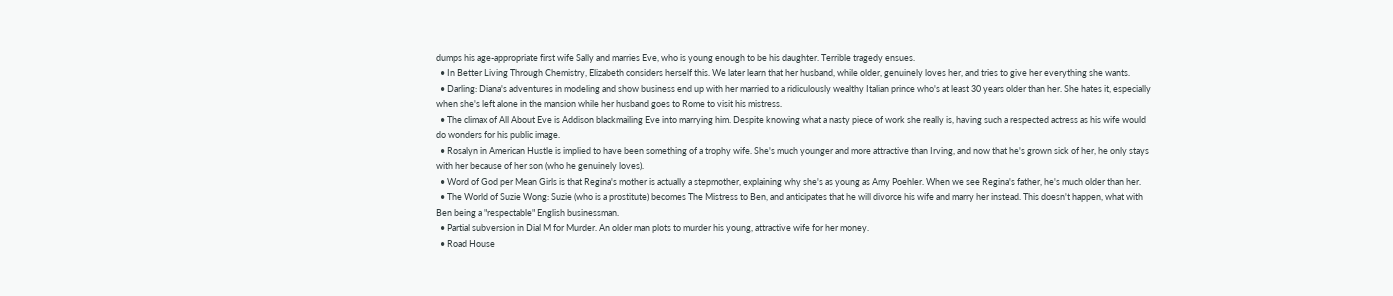dumps his age-appropriate first wife Sally and marries Eve, who is young enough to be his daughter. Terrible tragedy ensues.
  • In Better Living Through Chemistry, Elizabeth considers herself this. We later learn that her husband, while older, genuinely loves her, and tries to give her everything she wants.
  • Darling: Diana's adventures in modeling and show business end up with her married to a ridiculously wealthy Italian prince who's at least 30 years older than her. She hates it, especially when she's left alone in the mansion while her husband goes to Rome to visit his mistress.
  • The climax of All About Eve is Addison blackmailing Eve into marrying him. Despite knowing what a nasty piece of work she really is, having such a respected actress as his wife would do wonders for his public image.
  • Rosalyn in American Hustle is implied to have been something of a trophy wife. She's much younger and more attractive than Irving, and now that he's grown sick of her, he only stays with her because of her son (who he genuinely loves).
  • Word of God per Mean Girls is that Regina's mother is actually a stepmother, explaining why she's as young as Amy Poehler. When we see Regina's father, he's much older than her.
  • The World of Suzie Wong: Suzie (who is a prostitute) becomes The Mistress to Ben, and anticipates that he will divorce his wife and marry her instead. This doesn't happen, what with Ben being a "respectable" English businessman.
  • Partial subversion in Dial M for Murder. An older man plots to murder his young, attractive wife for her money.
  • Road House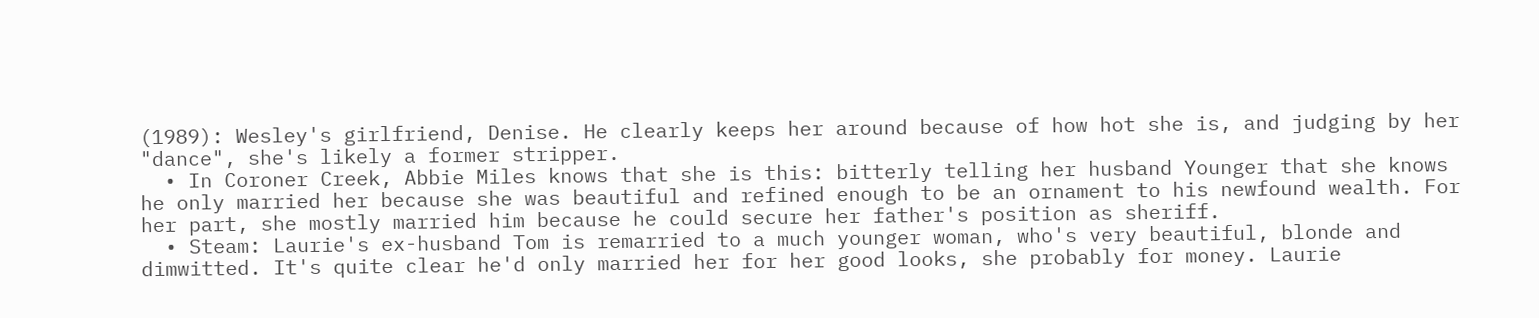(1989): Wesley's girlfriend, Denise. He clearly keeps her around because of how hot she is, and judging by her "dance", she's likely a former stripper.
  • In Coroner Creek, Abbie Miles knows that she is this: bitterly telling her husband Younger that she knows he only married her because she was beautiful and refined enough to be an ornament to his newfound wealth. For her part, she mostly married him because he could secure her father's position as sheriff.
  • Steam: Laurie's ex-husband Tom is remarried to a much younger woman, who's very beautiful, blonde and dimwitted. It's quite clear he'd only married her for her good looks, she probably for money. Laurie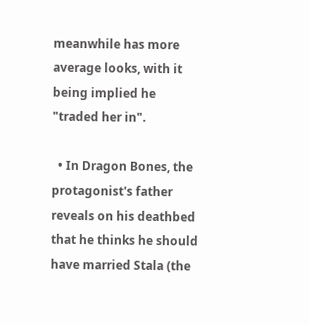meanwhile has more average looks, with it being implied he "traded her in".

  • In Dragon Bones, the protagonist's father reveals on his deathbed that he thinks he should have married Stala (the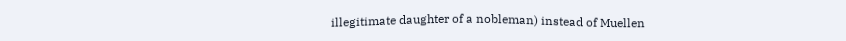illegitimate daughter of a nobleman) instead of Muellen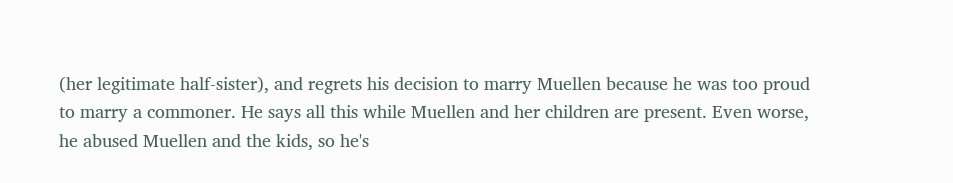(her legitimate half-sister), and regrets his decision to marry Muellen because he was too proud to marry a commoner. He says all this while Muellen and her children are present. Even worse, he abused Muellen and the kids, so he's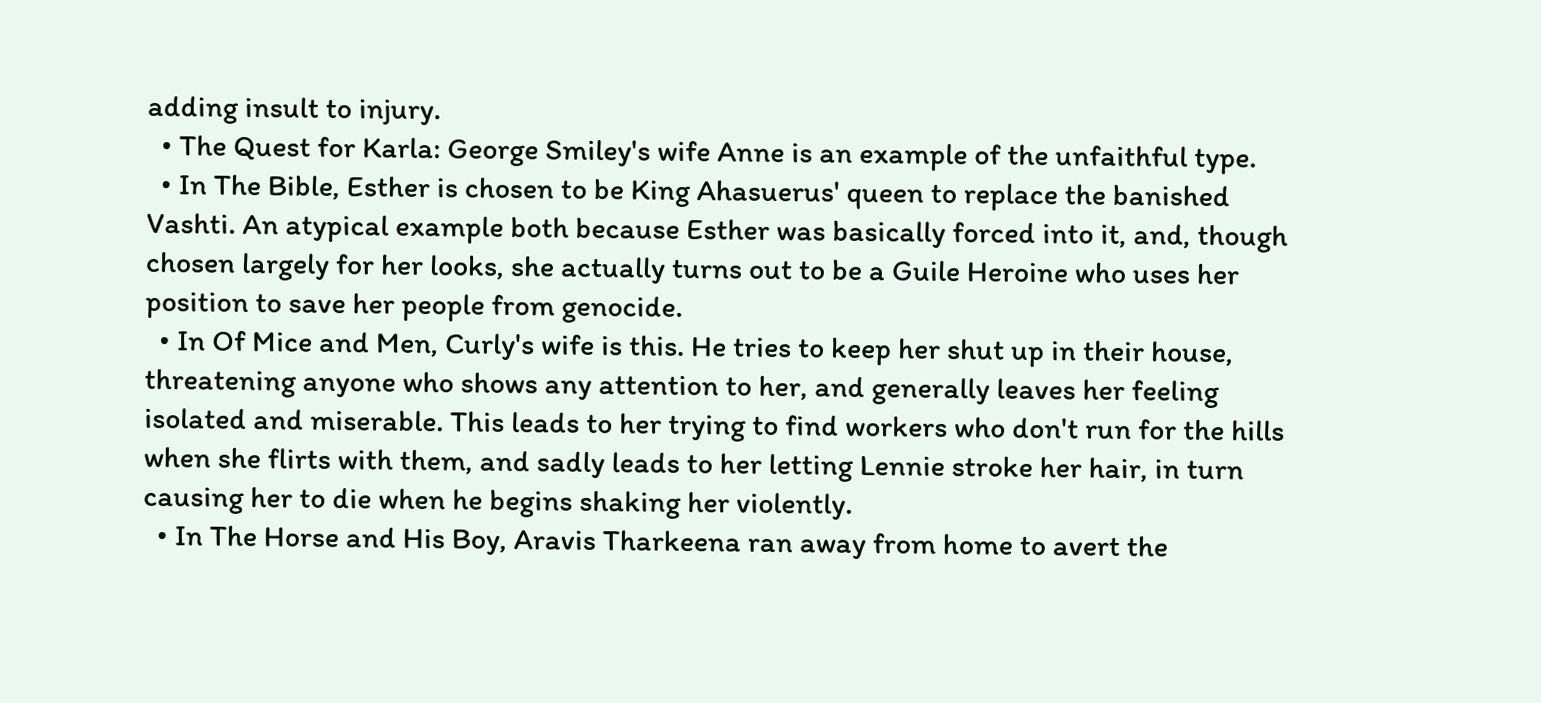adding insult to injury.
  • The Quest for Karla: George Smiley's wife Anne is an example of the unfaithful type.
  • In The Bible, Esther is chosen to be King Ahasuerus' queen to replace the banished Vashti. An atypical example both because Esther was basically forced into it, and, though chosen largely for her looks, she actually turns out to be a Guile Heroine who uses her position to save her people from genocide.
  • In Of Mice and Men, Curly's wife is this. He tries to keep her shut up in their house, threatening anyone who shows any attention to her, and generally leaves her feeling isolated and miserable. This leads to her trying to find workers who don't run for the hills when she flirts with them, and sadly leads to her letting Lennie stroke her hair, in turn causing her to die when he begins shaking her violently.
  • In The Horse and His Boy, Aravis Tharkeena ran away from home to avert the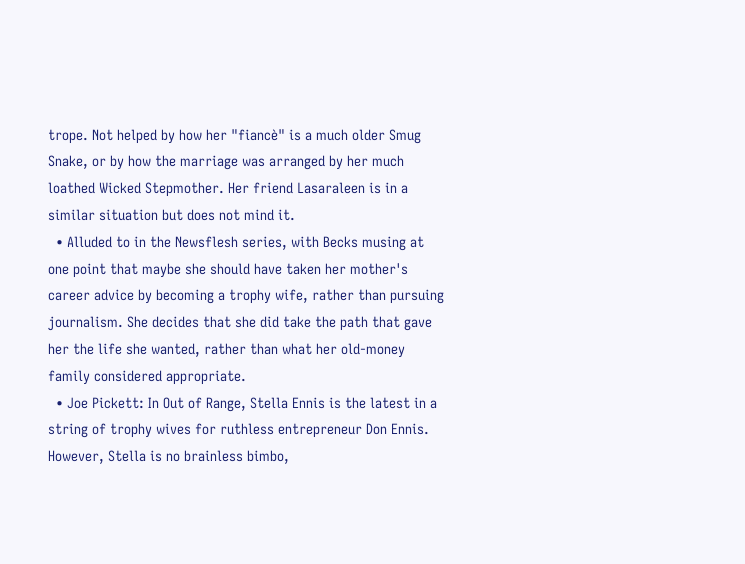trope. Not helped by how her "fiancè" is a much older Smug Snake, or by how the marriage was arranged by her much loathed Wicked Stepmother. Her friend Lasaraleen is in a similar situation but does not mind it.
  • Alluded to in the Newsflesh series, with Becks musing at one point that maybe she should have taken her mother's career advice by becoming a trophy wife, rather than pursuing journalism. She decides that she did take the path that gave her the life she wanted, rather than what her old-money family considered appropriate.
  • Joe Pickett: In Out of Range, Stella Ennis is the latest in a string of trophy wives for ruthless entrepreneur Don Ennis. However, Stella is no brainless bimbo,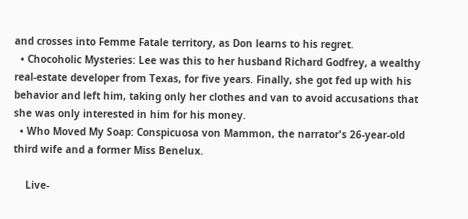and crosses into Femme Fatale territory, as Don learns to his regret.
  • Chocoholic Mysteries: Lee was this to her husband Richard Godfrey, a wealthy real-estate developer from Texas, for five years. Finally, she got fed up with his behavior and left him, taking only her clothes and van to avoid accusations that she was only interested in him for his money.
  • Who Moved My Soap: Conspicuosa von Mammon, the narrator's 26-year-old third wife and a former Miss Benelux.

    Live-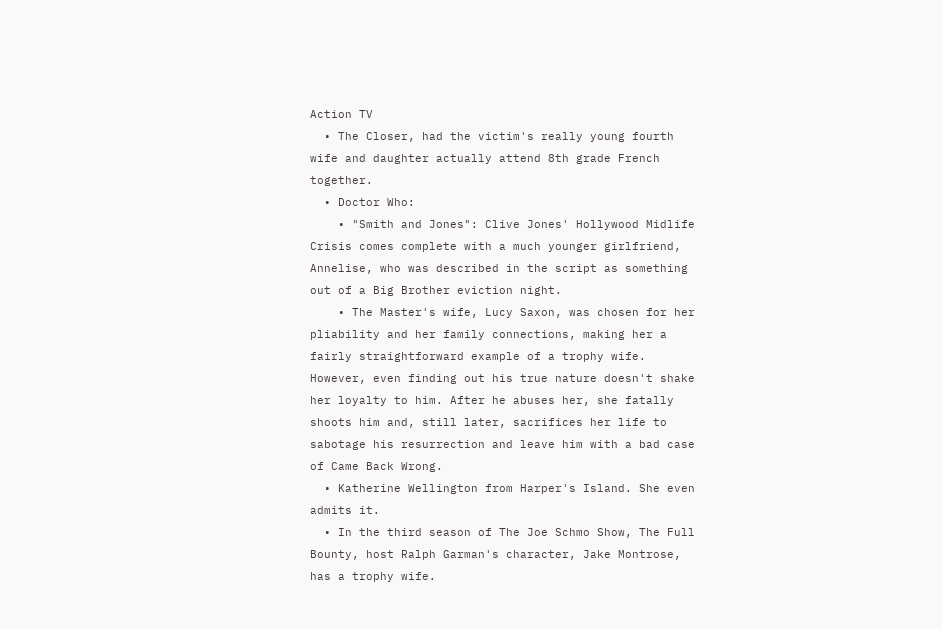Action TV
  • The Closer, had the victim's really young fourth wife and daughter actually attend 8th grade French together.
  • Doctor Who:
    • "Smith and Jones": Clive Jones' Hollywood Midlife Crisis comes complete with a much younger girlfriend, Annelise, who was described in the script as something out of a Big Brother eviction night.
    • The Master's wife, Lucy Saxon, was chosen for her pliability and her family connections, making her a fairly straightforward example of a trophy wife. However, even finding out his true nature doesn't shake her loyalty to him. After he abuses her, she fatally shoots him and, still later, sacrifices her life to sabotage his resurrection and leave him with a bad case of Came Back Wrong.
  • Katherine Wellington from Harper's Island. She even admits it.
  • In the third season of The Joe Schmo Show, The Full Bounty, host Ralph Garman's character, Jake Montrose, has a trophy wife.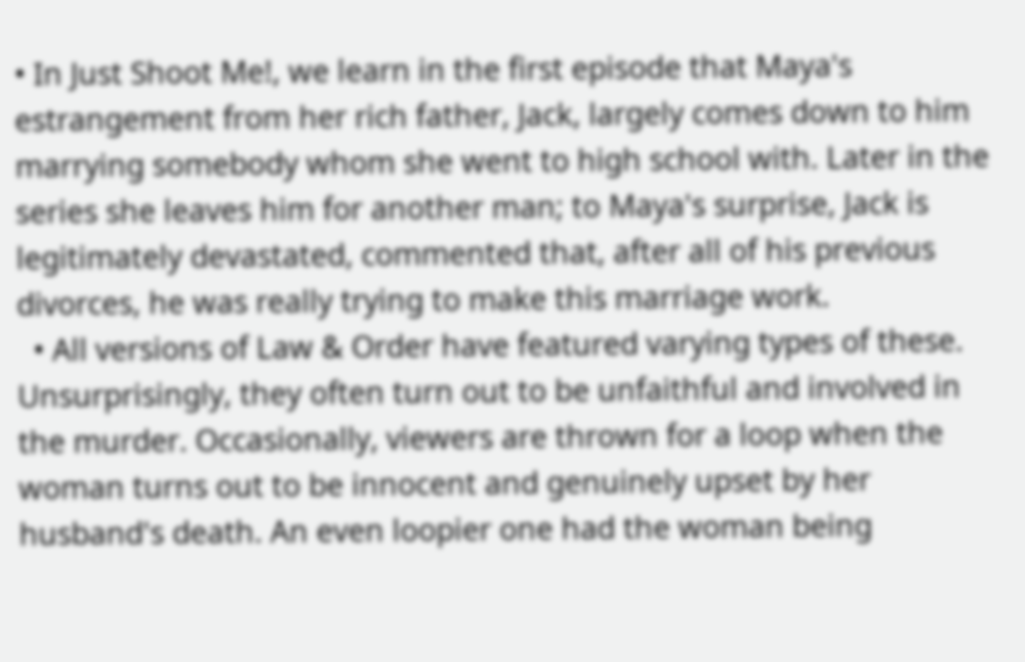• In Just Shoot Me!, we learn in the first episode that Maya's estrangement from her rich father, Jack, largely comes down to him marrying somebody whom she went to high school with. Later in the series she leaves him for another man; to Maya's surprise, Jack is legitimately devastated, commented that, after all of his previous divorces, he was really trying to make this marriage work.
  • All versions of Law & Order have featured varying types of these. Unsurprisingly, they often turn out to be unfaithful and involved in the murder. Occasionally, viewers are thrown for a loop when the woman turns out to be innocent and genuinely upset by her husband's death. An even loopier one had the woman being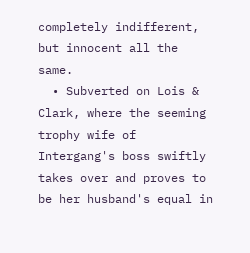completely indifferent, but innocent all the same.
  • Subverted on Lois & Clark, where the seeming trophy wife of Intergang's boss swiftly takes over and proves to be her husband's equal in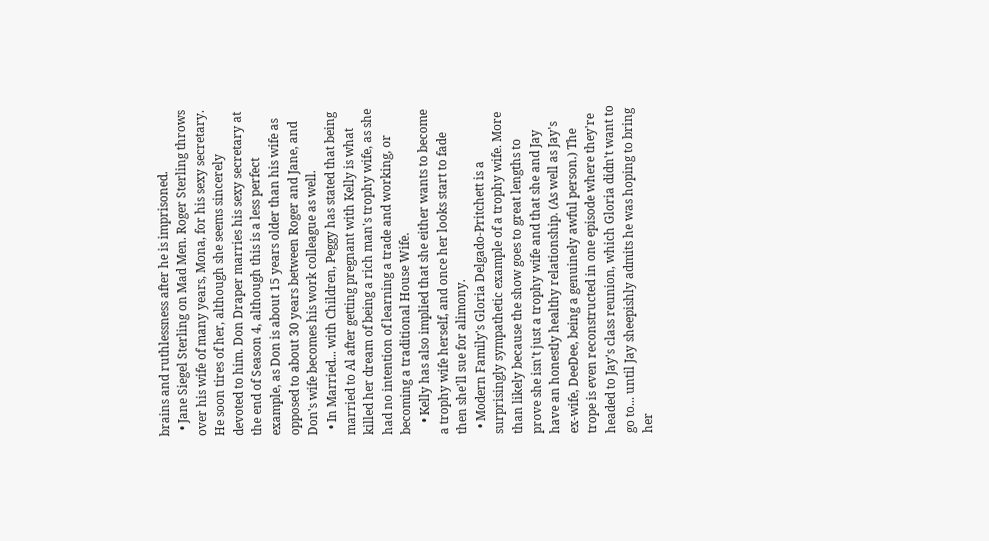brains and ruthlessness after he is imprisoned.
  • Jane Siegel Sterling on Mad Men. Roger Sterling throws over his wife of many years, Mona, for his sexy secretary. He soon tires of her, although she seems sincerely devoted to him. Don Draper marries his sexy secretary at the end of Season 4, although this is a less perfect example, as Don is about 15 years older than his wife as opposed to about 30 years between Roger and Jane, and Don's wife becomes his work colleague as well.
  • In Married... with Children, Peggy has stated that being married to Al after getting pregnant with Kelly is what killed her dream of being a rich man's trophy wife, as she had no intention of learning a trade and working, or becoming a traditional House Wife.
    • Kelly has also implied that she either wants to become a trophy wife herself, and once her looks start to fade then she'll sue for alimony.
  • Modern Family's Gloria Delgado-Pritchett is a surprisingly sympathetic example of a trophy wife. More than likely because the show goes to great lengths to prove she isn't just a trophy wife and that she and Jay have an honestly healthy relationship. (As well as Jay's ex-wife, DeeDee, being a genuinely awful person.) The trope is even reconstructed in one episode where they're headed to Jay's class reunion, which Gloria didn't want to go to... until Jay sheepishly admits he was hoping to bring her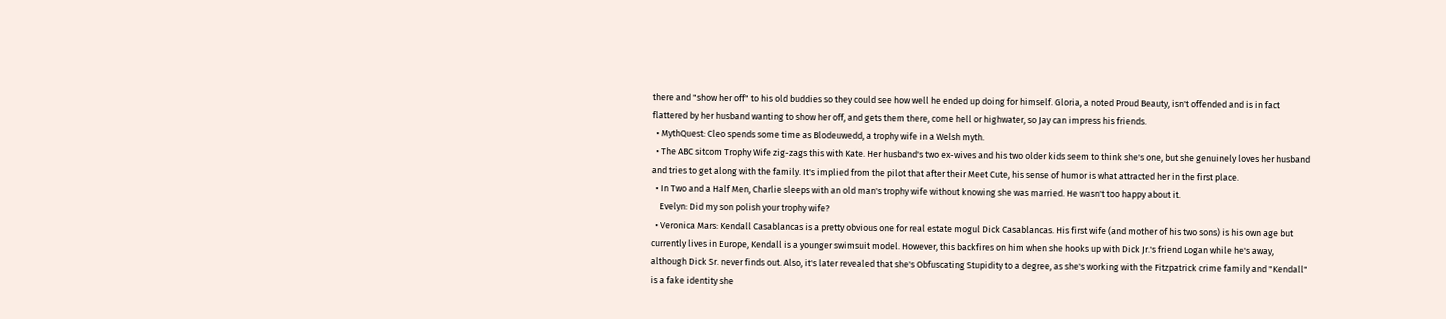there and "show her off" to his old buddies so they could see how well he ended up doing for himself. Gloria, a noted Proud Beauty, isn't offended and is in fact flattered by her husband wanting to show her off, and gets them there, come hell or highwater, so Jay can impress his friends.
  • MythQuest: Cleo spends some time as Blodeuwedd, a trophy wife in a Welsh myth.
  • The ABC sitcom Trophy Wife zig-zags this with Kate. Her husband's two ex-wives and his two older kids seem to think she's one, but she genuinely loves her husband and tries to get along with the family. It's implied from the pilot that after their Meet Cute, his sense of humor is what attracted her in the first place.
  • In Two and a Half Men, Charlie sleeps with an old man's trophy wife without knowing she was married. He wasn't too happy about it.
    Evelyn: Did my son polish your trophy wife?
  • Veronica Mars: Kendall Casablancas is a pretty obvious one for real estate mogul Dick Casablancas. His first wife (and mother of his two sons) is his own age but currently lives in Europe, Kendall is a younger swimsuit model. However, this backfires on him when she hooks up with Dick Jr.'s friend Logan while he's away, although Dick Sr. never finds out. Also, it's later revealed that she's Obfuscating Stupidity to a degree, as she's working with the Fitzpatrick crime family and "Kendall" is a fake identity she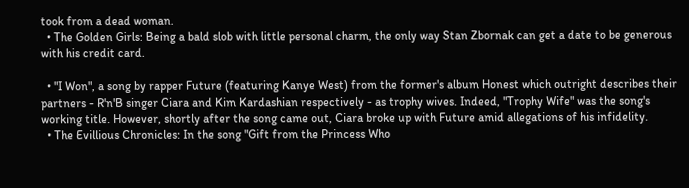took from a dead woman.
  • The Golden Girls: Being a bald slob with little personal charm, the only way Stan Zbornak can get a date to be generous with his credit card.

  • "I Won", a song by rapper Future (featuring Kanye West) from the former's album Honest which outright describes their partners - R'n'B singer Ciara and Kim Kardashian respectively - as trophy wives. Indeed, "Trophy Wife" was the song's working title. However, shortly after the song came out, Ciara broke up with Future amid allegations of his infidelity.
  • The Evillious Chronicles: In the song "Gift from the Princess Who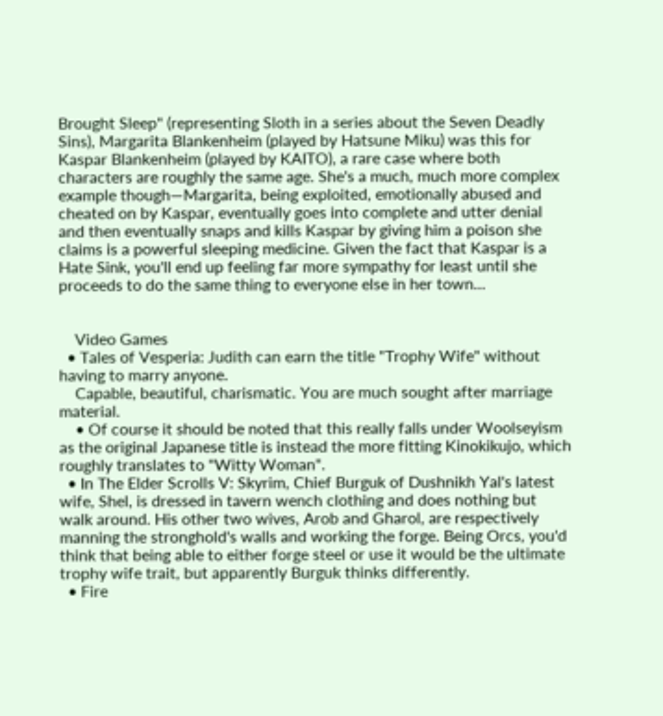Brought Sleep" (representing Sloth in a series about the Seven Deadly Sins), Margarita Blankenheim (played by Hatsune Miku) was this for Kaspar Blankenheim (played by KAITO), a rare case where both characters are roughly the same age. She's a much, much more complex example though—Margarita, being exploited, emotionally abused and cheated on by Kaspar, eventually goes into complete and utter denial and then eventually snaps and kills Kaspar by giving him a poison she claims is a powerful sleeping medicine. Given the fact that Kaspar is a Hate Sink, you'll end up feeling far more sympathy for least until she proceeds to do the same thing to everyone else in her town...


    Video Games
  • Tales of Vesperia: Judith can earn the title "Trophy Wife" without having to marry anyone.
    Capable, beautiful, charismatic. You are much sought after marriage material.
    • Of course it should be noted that this really falls under Woolseyism as the original Japanese title is instead the more fitting Kinokikujo, which roughly translates to "Witty Woman".
  • In The Elder Scrolls V: Skyrim, Chief Burguk of Dushnikh Yal's latest wife, Shel, is dressed in tavern wench clothing and does nothing but walk around. His other two wives, Arob and Gharol, are respectively manning the stronghold's walls and working the forge. Being Orcs, you'd think that being able to either forge steel or use it would be the ultimate trophy wife trait, but apparently Burguk thinks differently.
  • Fire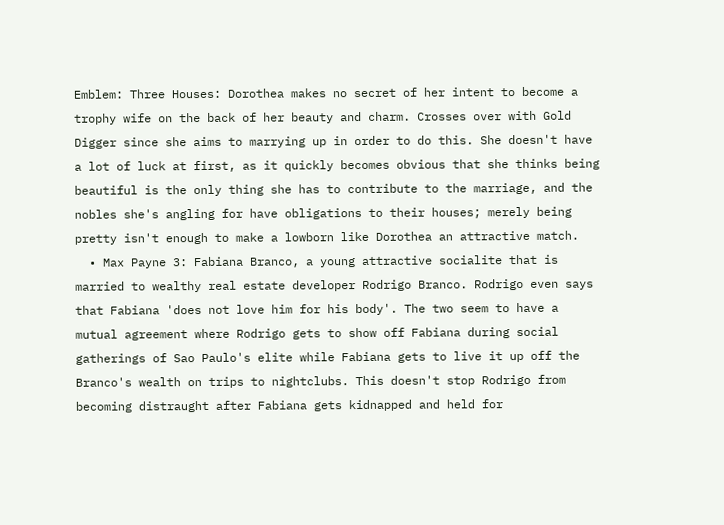Emblem: Three Houses: Dorothea makes no secret of her intent to become a trophy wife on the back of her beauty and charm. Crosses over with Gold Digger since she aims to marrying up in order to do this. She doesn't have a lot of luck at first, as it quickly becomes obvious that she thinks being beautiful is the only thing she has to contribute to the marriage, and the nobles she's angling for have obligations to their houses; merely being pretty isn't enough to make a lowborn like Dorothea an attractive match.
  • Max Payne 3: Fabiana Branco, a young attractive socialite that is married to wealthy real estate developer Rodrigo Branco. Rodrigo even says that Fabiana 'does not love him for his body'. The two seem to have a mutual agreement where Rodrigo gets to show off Fabiana during social gatherings of Sao Paulo's elite while Fabiana gets to live it up off the Branco's wealth on trips to nightclubs. This doesn't stop Rodrigo from becoming distraught after Fabiana gets kidnapped and held for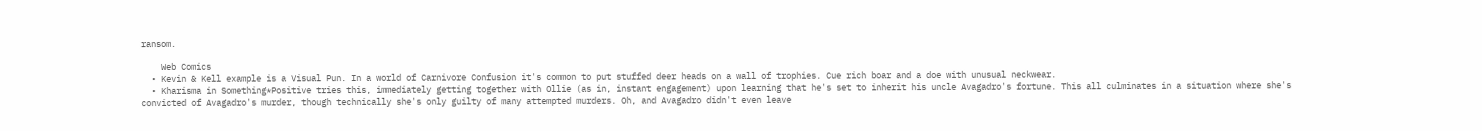ransom.

    Web Comics
  • Kevin & Kell example is a Visual Pun. In a world of Carnivore Confusion it's common to put stuffed deer heads on a wall of trophies. Cue rich boar and a doe with unusual neckwear.
  • Kharisma in Something*Positive tries this, immediately getting together with Ollie (as in, instant engagement) upon learning that he's set to inherit his uncle Avagadro's fortune. This all culminates in a situation where she's convicted of Avagadro's murder, though technically she's only guilty of many attempted murders. Oh, and Avagadro didn't even leave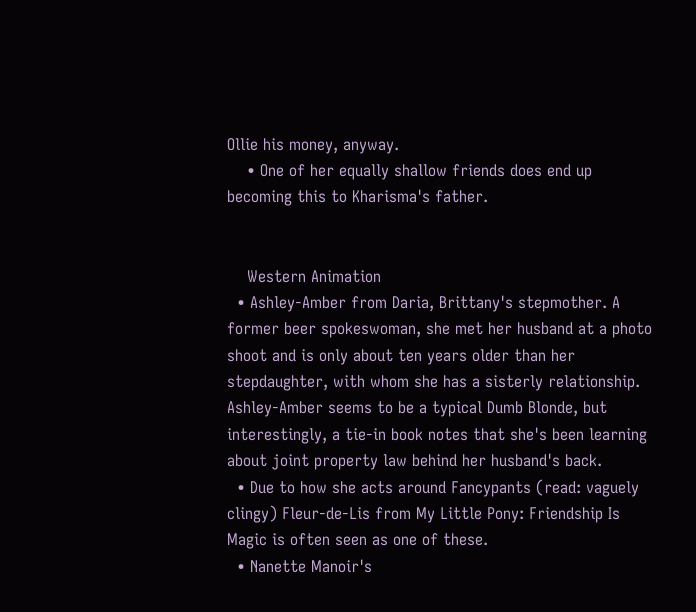Ollie his money, anyway.
    • One of her equally shallow friends does end up becoming this to Kharisma's father.


    Western Animation
  • Ashley-Amber from Daria, Brittany's stepmother. A former beer spokeswoman, she met her husband at a photo shoot and is only about ten years older than her stepdaughter, with whom she has a sisterly relationship. Ashley-Amber seems to be a typical Dumb Blonde, but interestingly, a tie-in book notes that she's been learning about joint property law behind her husband's back.
  • Due to how she acts around Fancypants (read: vaguely clingy) Fleur-de-Lis from My Little Pony: Friendship Is Magic is often seen as one of these.
  • Nanette Manoir's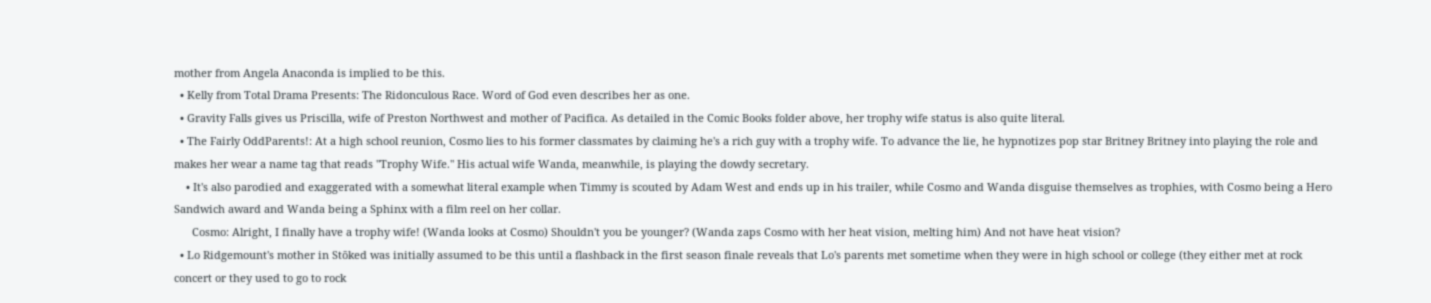mother from Angela Anaconda is implied to be this.
  • Kelly from Total Drama Presents: The Ridonculous Race. Word of God even describes her as one.
  • Gravity Falls gives us Priscilla, wife of Preston Northwest and mother of Pacifica. As detailed in the Comic Books folder above, her trophy wife status is also quite literal.
  • The Fairly OddParents!: At a high school reunion, Cosmo lies to his former classmates by claiming he's a rich guy with a trophy wife. To advance the lie, he hypnotizes pop star Britney Britney into playing the role and makes her wear a name tag that reads "Trophy Wife." His actual wife Wanda, meanwhile, is playing the dowdy secretary.
    • It's also parodied and exaggerated with a somewhat literal example when Timmy is scouted by Adam West and ends up in his trailer, while Cosmo and Wanda disguise themselves as trophies, with Cosmo being a Hero Sandwich award and Wanda being a Sphinx with a film reel on her collar.
      Cosmo: Alright, I finally have a trophy wife! (Wanda looks at Cosmo) Shouldn't you be younger? (Wanda zaps Cosmo with her heat vision, melting him) And not have heat vision?
  • Lo Ridgemount's mother in Stōked was initially assumed to be this until a flashback in the first season finale reveals that Lo's parents met sometime when they were in high school or college (they either met at rock concert or they used to go to rock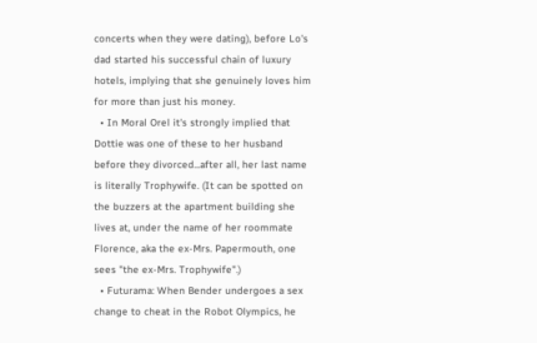concerts when they were dating), before Lo's dad started his successful chain of luxury hotels, implying that she genuinely loves him for more than just his money.
  • In Moral Orel it's strongly implied that Dottie was one of these to her husband before they divorced...after all, her last name is literally Trophywife. (It can be spotted on the buzzers at the apartment building she lives at, under the name of her roommate Florence, aka the ex-Mrs. Papermouth, one sees "the ex-Mrs. Trophywife".)
  • Futurama: When Bender undergoes a sex change to cheat in the Robot Olympics, he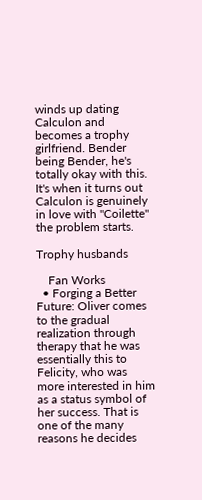winds up dating Calculon and becomes a trophy girlfriend. Bender being Bender, he's totally okay with this. It's when it turns out Calculon is genuinely in love with "Coilette" the problem starts.

Trophy husbands

    Fan Works
  • Forging a Better Future: Oliver comes to the gradual realization through therapy that he was essentially this to Felicity, who was more interested in him as a status symbol of her success. That is one of the many reasons he decides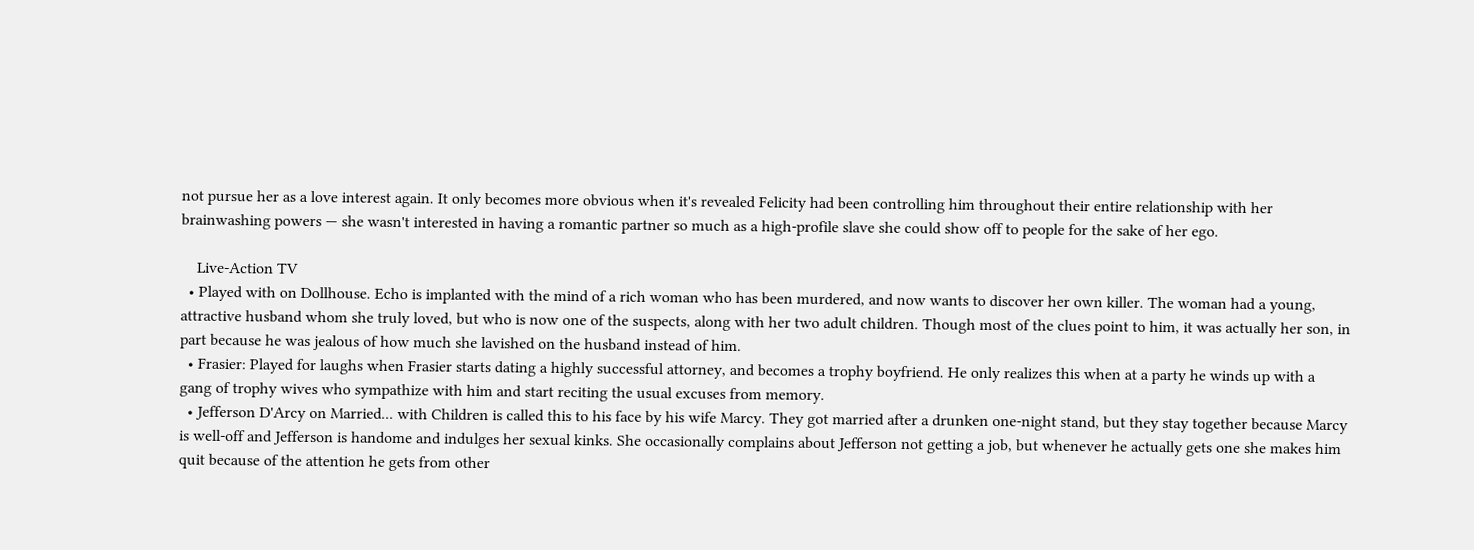not pursue her as a love interest again. It only becomes more obvious when it's revealed Felicity had been controlling him throughout their entire relationship with her brainwashing powers — she wasn't interested in having a romantic partner so much as a high-profile slave she could show off to people for the sake of her ego.

    Live-Action TV
  • Played with on Dollhouse. Echo is implanted with the mind of a rich woman who has been murdered, and now wants to discover her own killer. The woman had a young, attractive husband whom she truly loved, but who is now one of the suspects, along with her two adult children. Though most of the clues point to him, it was actually her son, in part because he was jealous of how much she lavished on the husband instead of him.
  • Frasier: Played for laughs when Frasier starts dating a highly successful attorney, and becomes a trophy boyfriend. He only realizes this when at a party he winds up with a gang of trophy wives who sympathize with him and start reciting the usual excuses from memory.
  • Jefferson D'Arcy on Married... with Children is called this to his face by his wife Marcy. They got married after a drunken one-night stand, but they stay together because Marcy is well-off and Jefferson is handome and indulges her sexual kinks. She occasionally complains about Jefferson not getting a job, but whenever he actually gets one she makes him quit because of the attention he gets from other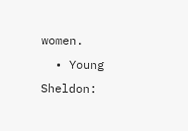women.
  • Young Sheldon: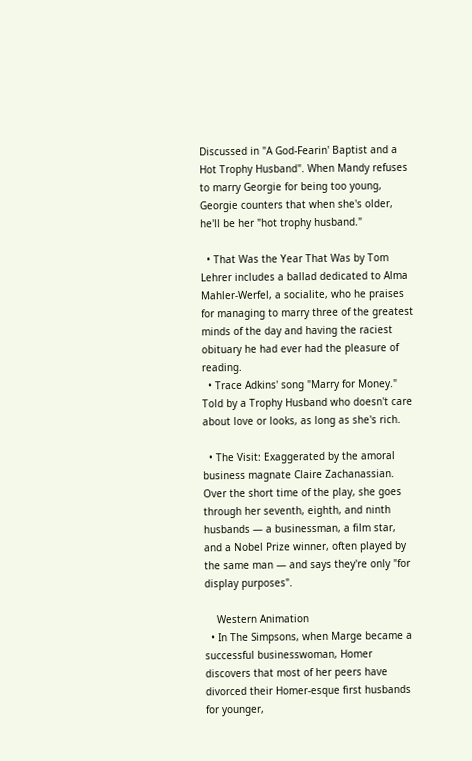Discussed in "A God-Fearin' Baptist and a Hot Trophy Husband". When Mandy refuses to marry Georgie for being too young, Georgie counters that when she's older, he'll be her "hot trophy husband."

  • That Was the Year That Was by Tom Lehrer includes a ballad dedicated to Alma Mahler-Werfel, a socialite, who he praises for managing to marry three of the greatest minds of the day and having the raciest obituary he had ever had the pleasure of reading.
  • Trace Adkins' song "Marry for Money." Told by a Trophy Husband who doesn't care about love or looks, as long as she's rich.

  • The Visit: Exaggerated by the amoral business magnate Claire Zachanassian. Over the short time of the play, she goes through her seventh, eighth, and ninth husbands — a businessman, a film star, and a Nobel Prize winner, often played by the same man — and says they're only "for display purposes".

    Western Animation
  • In The Simpsons, when Marge became a successful businesswoman, Homer discovers that most of her peers have divorced their Homer-esque first husbands for younger,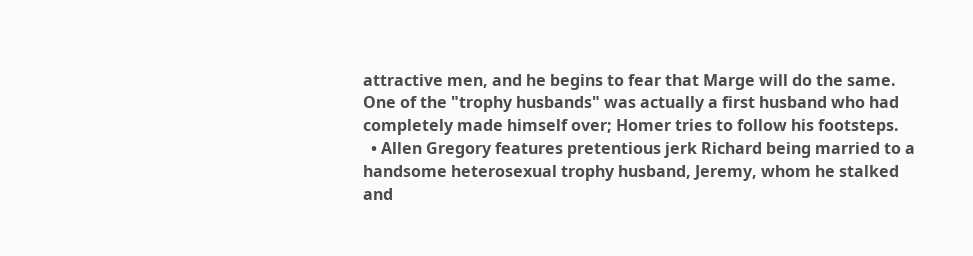attractive men, and he begins to fear that Marge will do the same. One of the "trophy husbands" was actually a first husband who had completely made himself over; Homer tries to follow his footsteps.
  • Allen Gregory features pretentious jerk Richard being married to a handsome heterosexual trophy husband, Jeremy, whom he stalked and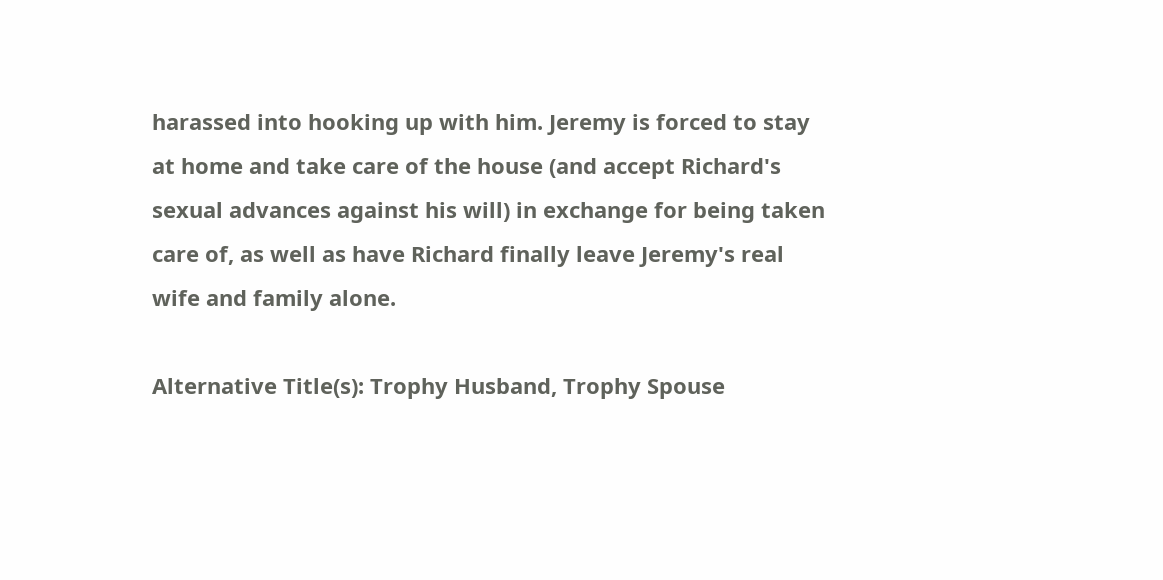harassed into hooking up with him. Jeremy is forced to stay at home and take care of the house (and accept Richard's sexual advances against his will) in exchange for being taken care of, as well as have Richard finally leave Jeremy's real wife and family alone.

Alternative Title(s): Trophy Husband, Trophy Spouse